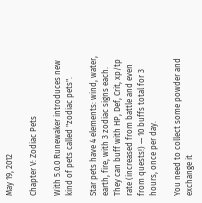May 19, 2012

Chapter V: Zodiac Pets

With 5.0.0 Runewaker introduces new kind of pets called "zodiac pets".

Star pets have 4 elements: wind, water, earth, fire, with 3 zodiac signs each. They can buff with HP, Def, Crit, xp/tp rate (increased from battle and even from quests!) — 10 buffs total for 3 hours, once per day.

You need to collect some powder and exchange it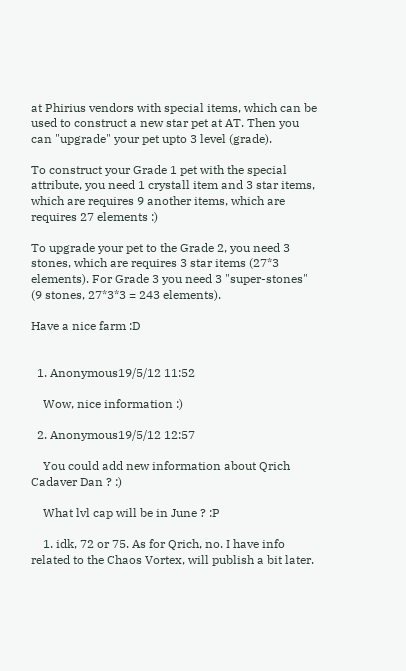at Phirius vendors with special items, which can be used to construct a new star pet at AT. Then you can "upgrade" your pet upto 3 level (grade).

To construct your Grade 1 pet with the special attribute, you need 1 crystall item and 3 star items, which are requires 9 another items, which are requires 27 elements :)

To upgrade your pet to the Grade 2, you need 3 stones, which are requires 3 star items (27*3 elements). For Grade 3 you need 3 "super-stones" (9 stones, 27*3*3 = 243 elements).

Have a nice farm :D


  1. Anonymous19/5/12 11:52

    Wow, nice information :)

  2. Anonymous19/5/12 12:57

    You could add new information about Qrich Cadaver Dan ? :)

    What lvl cap will be in June ? :P

    1. idk, 72 or 75. As for Qrich, no. I have info related to the Chaos Vortex, will publish a bit later.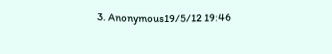3. Anonymous19/5/12 19:46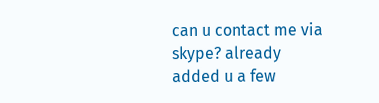can u contact me via skype? already added u a few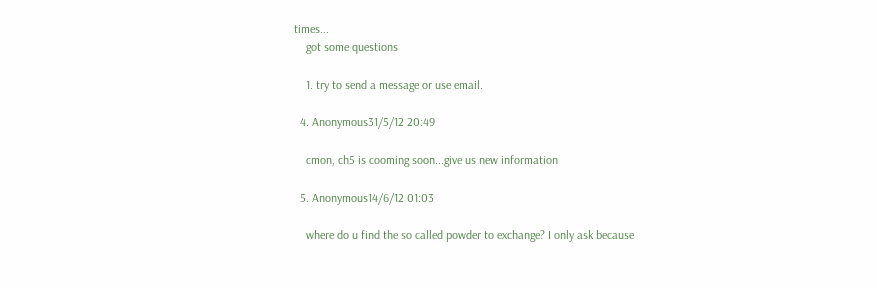times...
    got some questions

    1. try to send a message or use email.

  4. Anonymous31/5/12 20:49

    cmon, ch5 is cooming soon...give us new information

  5. Anonymous14/6/12 01:03

    where do u find the so called powder to exchange? I only ask because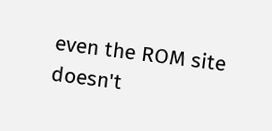even the ROM site doesn't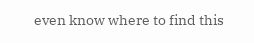even know where to find this